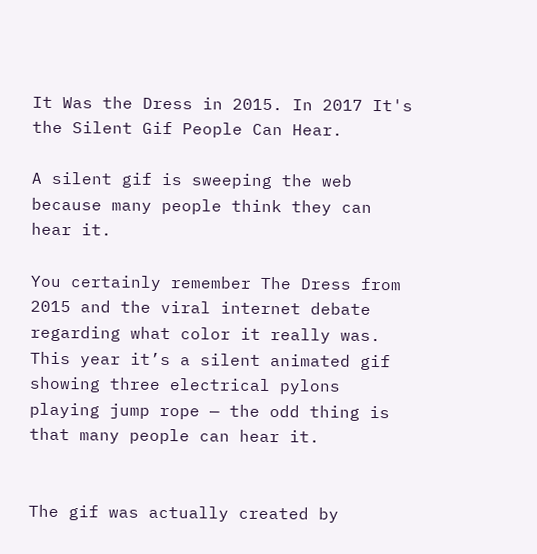It Was the Dress in 2015. In 2017 It's the Silent Gif People Can Hear.

A silent gif is sweeping the web because many people think they can hear it.

You certainly remember The Dress from 2015 and the viral internet debate regarding what color it really was. This year it’s a silent animated gif showing three electrical pylons playing jump rope — the odd thing is that many people can hear it.


The gif was actually created by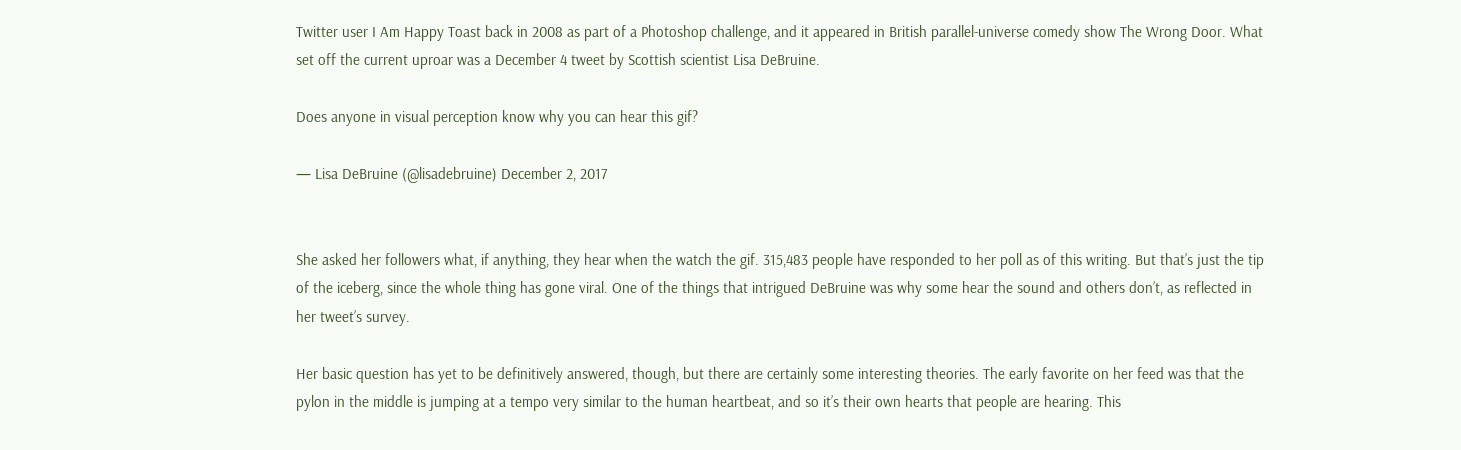Twitter user I Am Happy Toast back in 2008 as part of a Photoshop challenge, and it appeared in British parallel-universe comedy show The Wrong Door. What set off the current uproar was a December 4 tweet by Scottish scientist Lisa DeBruine.

Does anyone in visual perception know why you can hear this gif?

— Lisa DeBruine (@lisadebruine) December 2, 2017


She asked her followers what, if anything, they hear when the watch the gif. 315,483 people have responded to her poll as of this writing. But that’s just the tip of the iceberg, since the whole thing has gone viral. One of the things that intrigued DeBruine was why some hear the sound and others don’t, as reflected in her tweet’s survey.

Her basic question has yet to be definitively answered, though, but there are certainly some interesting theories. The early favorite on her feed was that the pylon in the middle is jumping at a tempo very similar to the human heartbeat, and so it’s their own hearts that people are hearing. This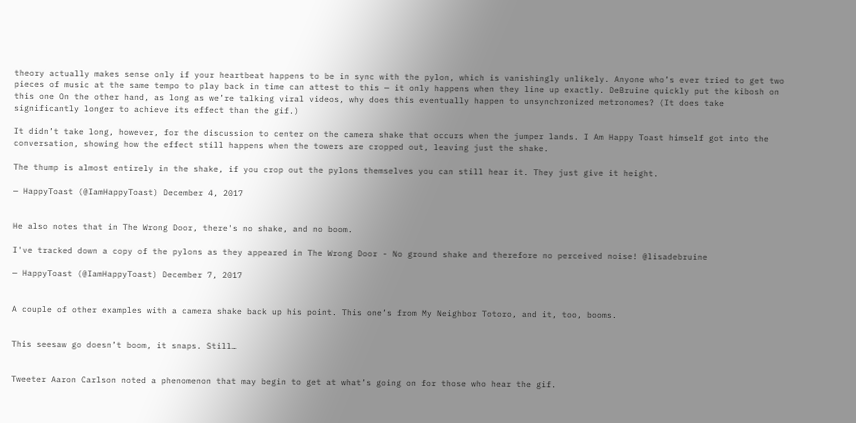theory actually makes sense only if your heartbeat happens to be in sync with the pylon, which is vanishingly unlikely. Anyone who’s ever tried to get two pieces of music at the same tempo to play back in time can attest to this — it only happens when they line up exactly. DeBruine quickly put the kibosh on this one On the other hand, as long as we’re talking viral videos, why does this eventually happen to unsynchronized metronomes? (It does take significantly longer to achieve its effect than the gif.)

It didn’t take long, however, for the discussion to center on the camera shake that occurs when the jumper lands. I Am Happy Toast himself got into the conversation, showing how the effect still happens when the towers are cropped out, leaving just the shake.

The thump is almost entirely in the shake, if you crop out the pylons themselves you can still hear it. They just give it height.

— HappyToast (@IamHappyToast) December 4, 2017


He also notes that in The Wrong Door, there's no shake, and no boom.

I've tracked down a copy of the pylons as they appeared in The Wrong Door - No ground shake and therefore no perceived noise! @lisadebruine

— HappyToast (@IamHappyToast) December 7, 2017


A couple of other examples with a camera shake back up his point. This one’s from My Neighbor Totoro, and it, too, booms.


This seesaw go doesn’t boom, it snaps. Still…


Tweeter Aaron Carlson noted a phenomenon that may begin to get at what’s going on for those who hear the gif.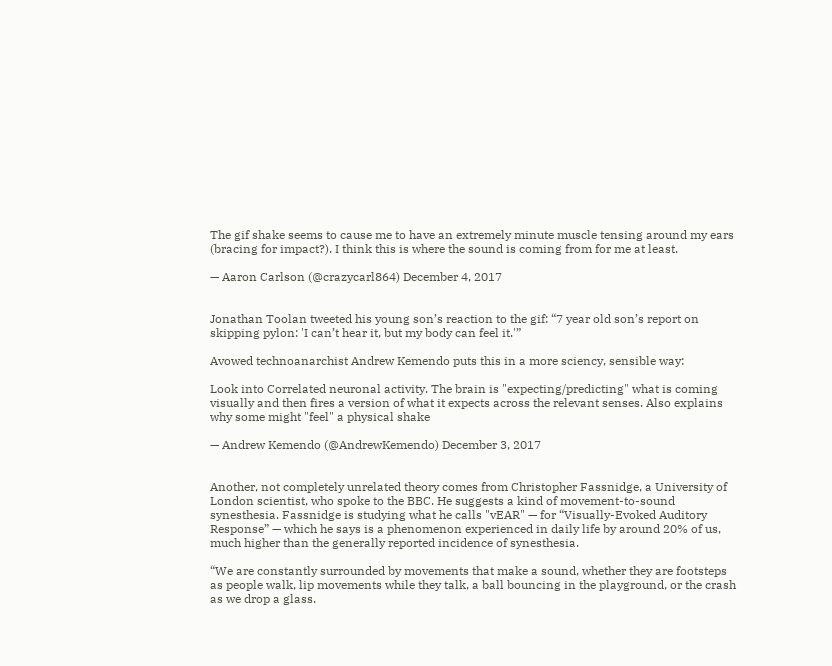The gif shake seems to cause me to have an extremely minute muscle tensing around my ears (bracing for impact?). I think this is where the sound is coming from for me at least.

— Aaron Carlson (@crazycarl864) December 4, 2017


Jonathan Toolan tweeted his young son’s reaction to the gif: “7 year old son’s report on skipping pylon: 'I can’t hear it, but my body can feel it.'”

Avowed technoanarchist Andrew Kemendo puts this in a more sciency, sensible way:

Look into Correlated neuronal activity. The brain is "expecting/predicting" what is coming visually and then fires a version of what it expects across the relevant senses. Also explains why some might "feel" a physical shake

— Andrew Kemendo (@AndrewKemendo) December 3, 2017


Another, not completely unrelated theory comes from Christopher Fassnidge, a University of London scientist, who spoke to the BBC. He suggests a kind of movement-to-sound synesthesia. Fassnidge is studying what he calls "vEAR" — for “Visually-Evoked Auditory Response” — which he says is a phenomenon experienced in daily life by around 20% of us, much higher than the generally reported incidence of synesthesia.

“We are constantly surrounded by movements that make a sound, whether they are footsteps as people walk, lip movements while they talk, a ball bouncing in the playground, or the crash as we drop a glass.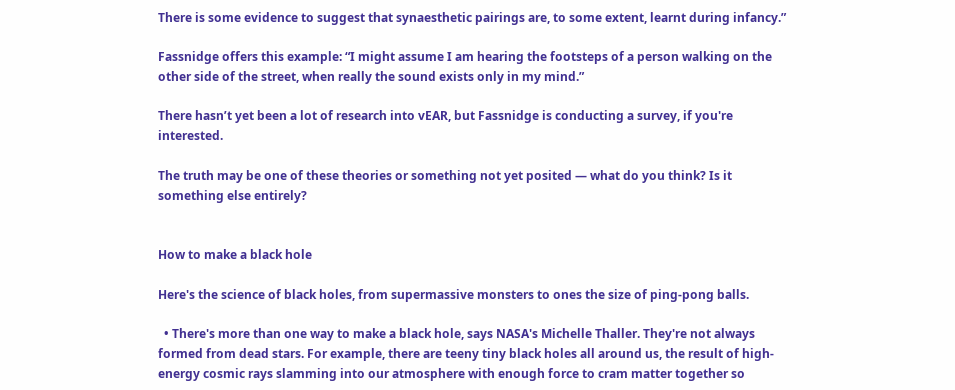There is some evidence to suggest that synaesthetic pairings are, to some extent, learnt during infancy.”

Fassnidge offers this example: “I might assume I am hearing the footsteps of a person walking on the other side of the street, when really the sound exists only in my mind.”

There hasn’t yet been a lot of research into vEAR, but Fassnidge is conducting a survey, if you're interested.

The truth may be one of these theories or something not yet posited — what do you think? Is it something else entirely?


How to make a black hole

Here's the science of black holes, from supermassive monsters to ones the size of ping-pong balls.

  • There's more than one way to make a black hole, says NASA's Michelle Thaller. They're not always formed from dead stars. For example, there are teeny tiny black holes all around us, the result of high-energy cosmic rays slamming into our atmosphere with enough force to cram matter together so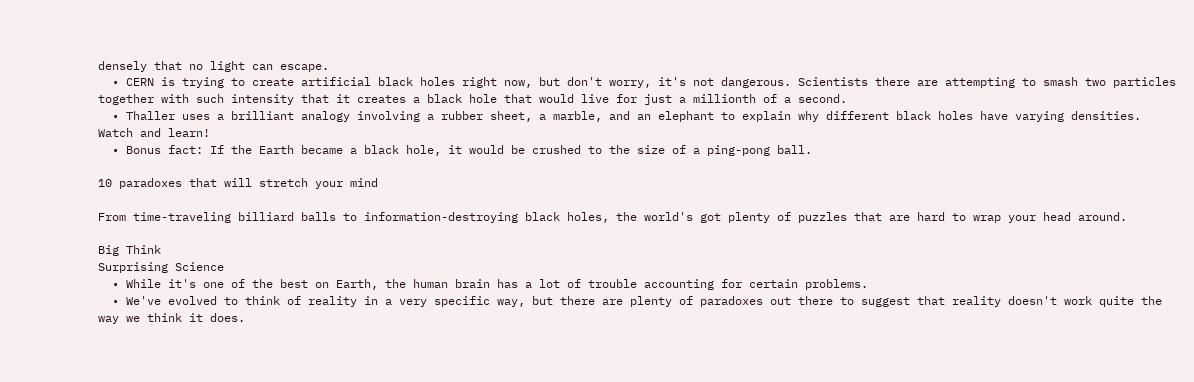densely that no light can escape.
  • CERN is trying to create artificial black holes right now, but don't worry, it's not dangerous. Scientists there are attempting to smash two particles together with such intensity that it creates a black hole that would live for just a millionth of a second.
  • Thaller uses a brilliant analogy involving a rubber sheet, a marble, and an elephant to explain why different black holes have varying densities. Watch and learn!
  • Bonus fact: If the Earth became a black hole, it would be crushed to the size of a ping-pong ball.

10 paradoxes that will stretch your mind

From time-traveling billiard balls to information-destroying black holes, the world's got plenty of puzzles that are hard to wrap your head around.

Big Think
Surprising Science
  • While it's one of the best on Earth, the human brain has a lot of trouble accounting for certain problems.
  • We've evolved to think of reality in a very specific way, but there are plenty of paradoxes out there to suggest that reality doesn't work quite the way we think it does.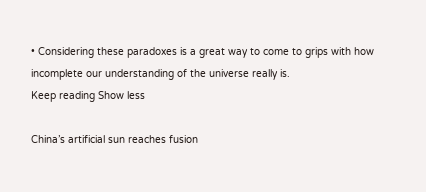• Considering these paradoxes is a great way to come to grips with how incomplete our understanding of the universe really is.
Keep reading Show less

China’s artificial sun reaches fusion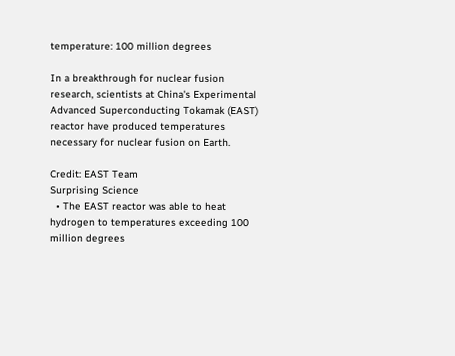temperature: 100 million degrees

In a breakthrough for nuclear fusion research, scientists at China's Experimental Advanced Superconducting Tokamak (EAST) reactor have produced temperatures necessary for nuclear fusion on Earth.

Credit: EAST Team
Surprising Science
  • The EAST reactor was able to heat hydrogen to temperatures exceeding 100 million degrees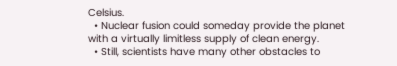Celsius.
  • Nuclear fusion could someday provide the planet with a virtually limitless supply of clean energy.
  • Still, scientists have many other obstacles to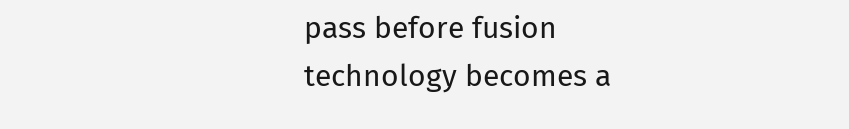pass before fusion technology becomes a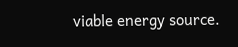viable energy source.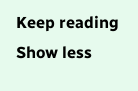Keep reading Show less